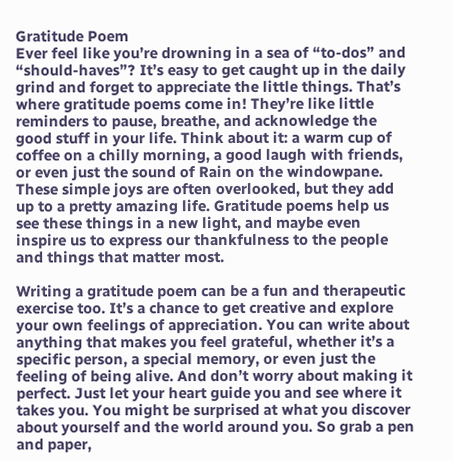Gratitude Poem
Ever feel like you’re drowning in a sea of “to-dos” and “should-haves”? It’s easy to get caught up in the daily grind and forget to appreciate the little things. That’s where gratitude poems come in! They’re like little reminders to pause, breathe, and acknowledge the good stuff in your life. Think about it: a warm cup of coffee on a chilly morning, a good laugh with friends, or even just the sound of Rain on the windowpane. These simple joys are often overlooked, but they add up to a pretty amazing life. Gratitude poems help us see these things in a new light, and maybe even inspire us to express our thankfulness to the people and things that matter most.

Writing a gratitude poem can be a fun and therapeutic exercise too. It’s a chance to get creative and explore your own feelings of appreciation. You can write about anything that makes you feel grateful, whether it’s a specific person, a special memory, or even just the feeling of being alive. And don’t worry about making it perfect. Just let your heart guide you and see where it takes you. You might be surprised at what you discover about yourself and the world around you. So grab a pen and paper,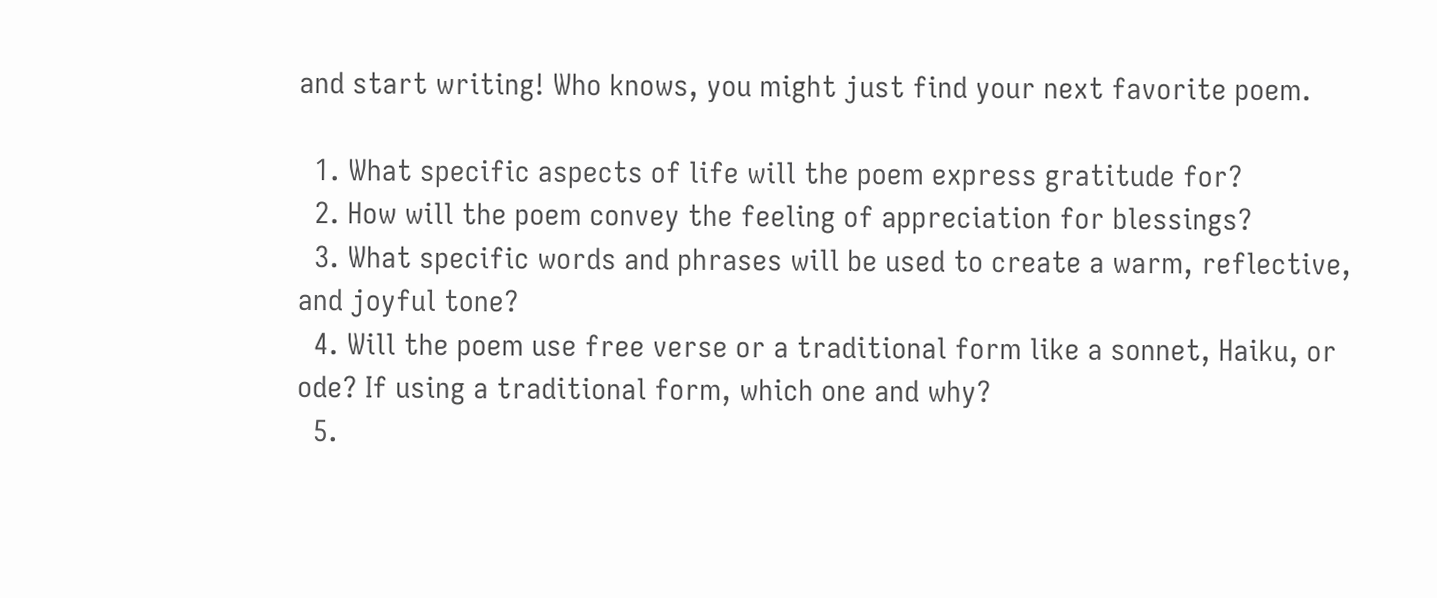and start writing! Who knows, you might just find your next favorite poem.

  1. What specific aspects of life will the poem express gratitude for?
  2. How will the poem convey the feeling of appreciation for blessings?
  3. What specific words and phrases will be used to create a warm, reflective, and joyful tone?
  4. Will the poem use free verse or a traditional form like a sonnet, Haiku, or ode? If using a traditional form, which one and why?
  5.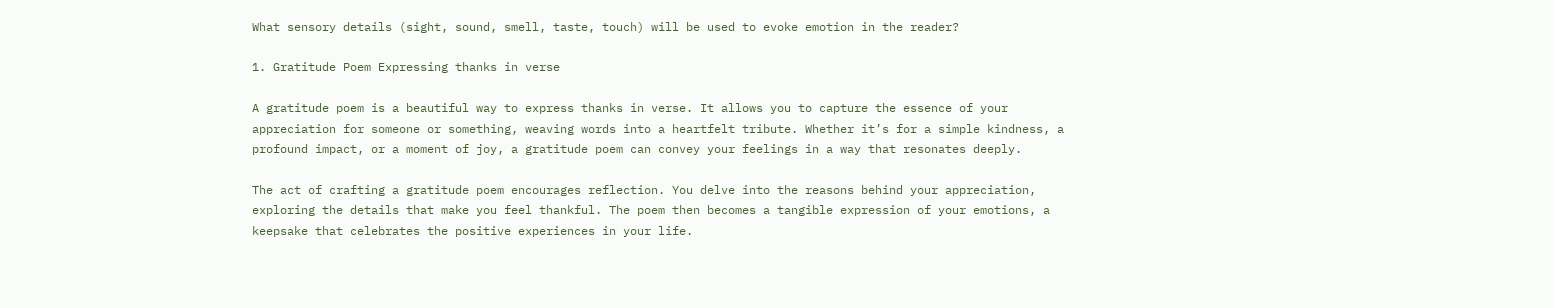What sensory details (sight, sound, smell, taste, touch) will be used to evoke emotion in the reader?

1. Gratitude Poem Expressing thanks in verse

A gratitude poem is a beautiful way to express thanks in verse. It allows you to capture the essence of your appreciation for someone or something, weaving words into a heartfelt tribute. Whether it’s for a simple kindness, a profound impact, or a moment of joy, a gratitude poem can convey your feelings in a way that resonates deeply.

The act of crafting a gratitude poem encourages reflection. You delve into the reasons behind your appreciation, exploring the details that make you feel thankful. The poem then becomes a tangible expression of your emotions, a keepsake that celebrates the positive experiences in your life.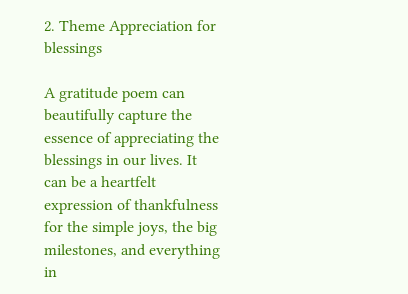2. Theme Appreciation for blessings

A gratitude poem can beautifully capture the essence of appreciating the blessings in our lives. It can be a heartfelt expression of thankfulness for the simple joys, the big milestones, and everything in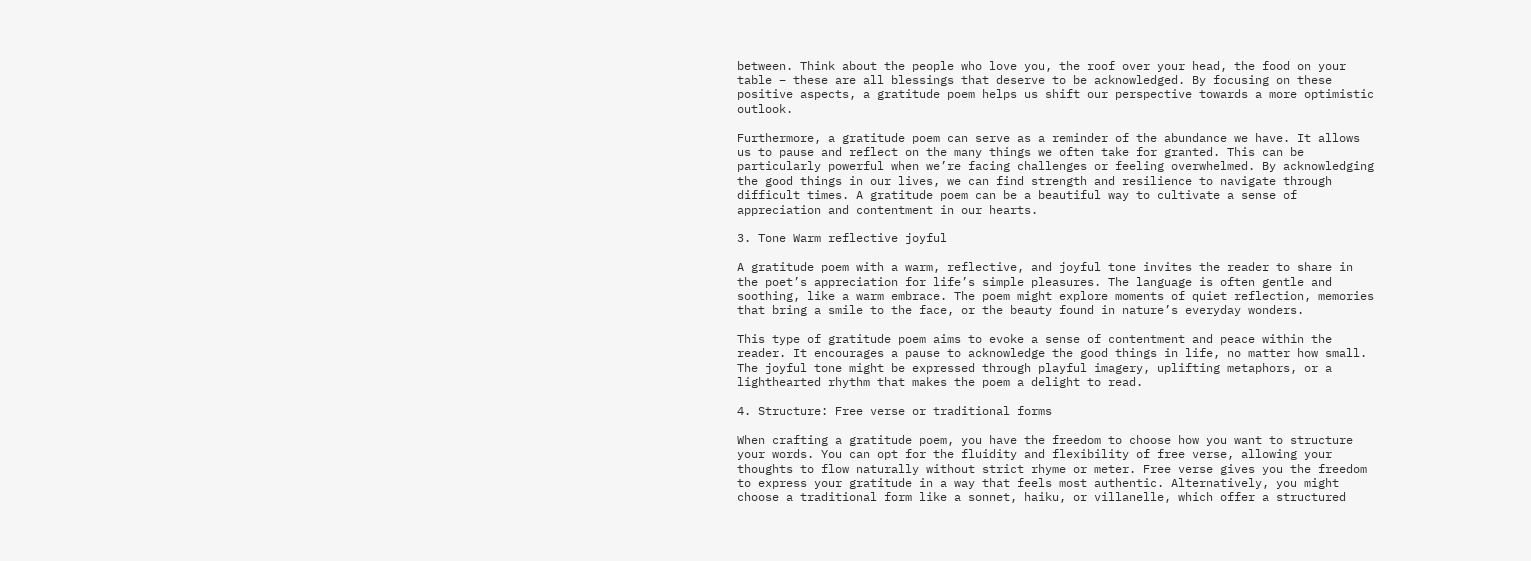between. Think about the people who love you, the roof over your head, the food on your table – these are all blessings that deserve to be acknowledged. By focusing on these positive aspects, a gratitude poem helps us shift our perspective towards a more optimistic outlook.

Furthermore, a gratitude poem can serve as a reminder of the abundance we have. It allows us to pause and reflect on the many things we often take for granted. This can be particularly powerful when we’re facing challenges or feeling overwhelmed. By acknowledging the good things in our lives, we can find strength and resilience to navigate through difficult times. A gratitude poem can be a beautiful way to cultivate a sense of appreciation and contentment in our hearts.

3. Tone Warm reflective joyful

A gratitude poem with a warm, reflective, and joyful tone invites the reader to share in the poet’s appreciation for life’s simple pleasures. The language is often gentle and soothing, like a warm embrace. The poem might explore moments of quiet reflection, memories that bring a smile to the face, or the beauty found in nature’s everyday wonders.

This type of gratitude poem aims to evoke a sense of contentment and peace within the reader. It encourages a pause to acknowledge the good things in life, no matter how small. The joyful tone might be expressed through playful imagery, uplifting metaphors, or a lighthearted rhythm that makes the poem a delight to read.

4. Structure: Free verse or traditional forms

When crafting a gratitude poem, you have the freedom to choose how you want to structure your words. You can opt for the fluidity and flexibility of free verse, allowing your thoughts to flow naturally without strict rhyme or meter. Free verse gives you the freedom to express your gratitude in a way that feels most authentic. Alternatively, you might choose a traditional form like a sonnet, haiku, or villanelle, which offer a structured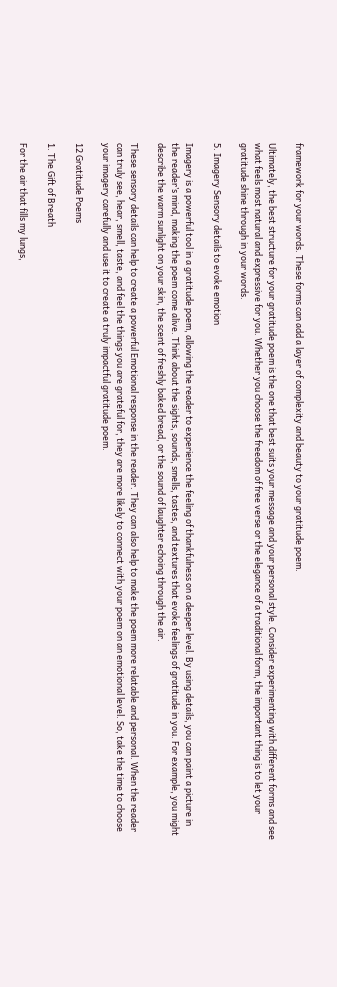framework for your words. These forms can add a layer of complexity and beauty to your gratitude poem.

Ultimately, the best structure for your gratitude poem is the one that best suits your message and your personal style. Consider experimenting with different forms and see what feels most natural and expressive for you. Whether you choose the freedom of free verse or the elegance of a traditional form, the important thing is to let your gratitude shine through in your words.

5. Imagery Sensory details to evoke emotion

Imagery is a powerful tool in a gratitude poem, allowing the reader to experience the feeling of thankfulness on a deeper level. By using details, you can paint a picture in the reader’s mind, making the poem come alive. Think about the sights, sounds, smells, tastes, and textures that evoke feelings of gratitude in you. For example, you might describe the warm sunlight on your skin, the scent of freshly baked bread, or the sound of laughter echoing through the air.

These sensory details can help to create a powerful Emotional response in the reader. They can also help to make the poem more relatable and personal. When the reader can truly see, hear, smell, taste, and feel the things you are grateful for, they are more likely to connect with your poem on an emotional level. So, take the time to choose your imagery carefully and use it to create a truly impactful gratitude poem.

12 Gratitude Poems

1. The Gift of Breath

For the air that fills my lungs,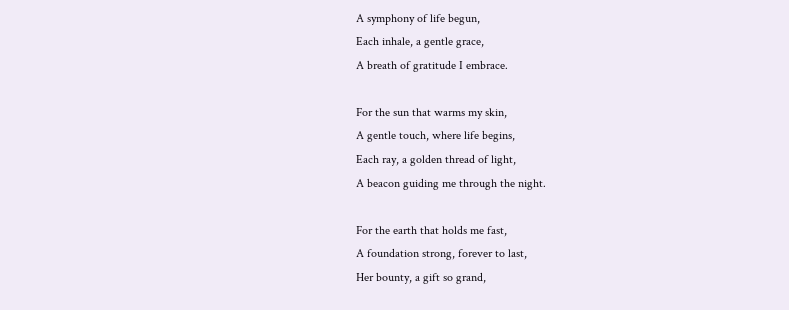A symphony of life begun,
Each inhale, a gentle grace,
A breath of gratitude I embrace.

For the sun that warms my skin,
A gentle touch, where life begins,
Each ray, a golden thread of light,
A beacon guiding me through the night.

For the earth that holds me fast,
A foundation strong, forever to last,
Her bounty, a gift so grand,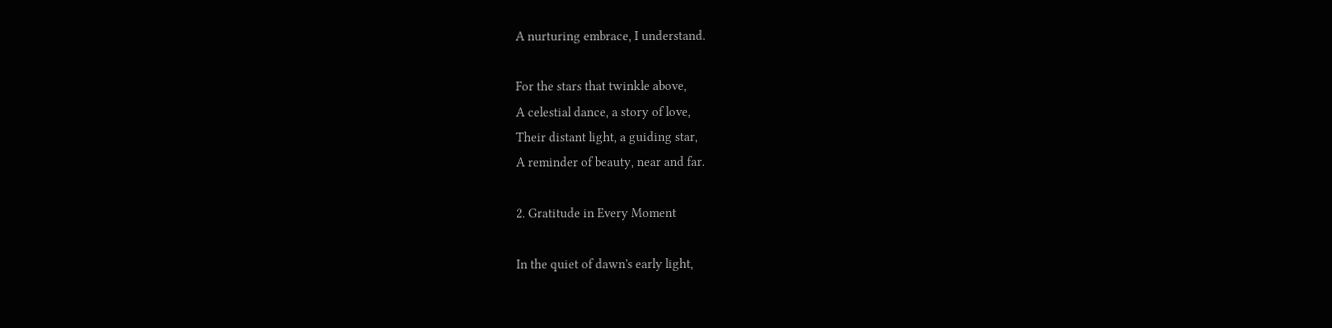A nurturing embrace, I understand.

For the stars that twinkle above,
A celestial dance, a story of love,
Their distant light, a guiding star,
A reminder of beauty, near and far.

2. Gratitude in Every Moment

In the quiet of dawn's early light,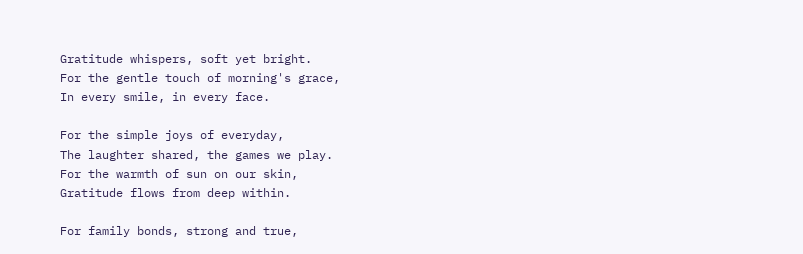Gratitude whispers, soft yet bright.
For the gentle touch of morning's grace,
In every smile, in every face.

For the simple joys of everyday,
The laughter shared, the games we play.
For the warmth of sun on our skin,
Gratitude flows from deep within.

For family bonds, strong and true,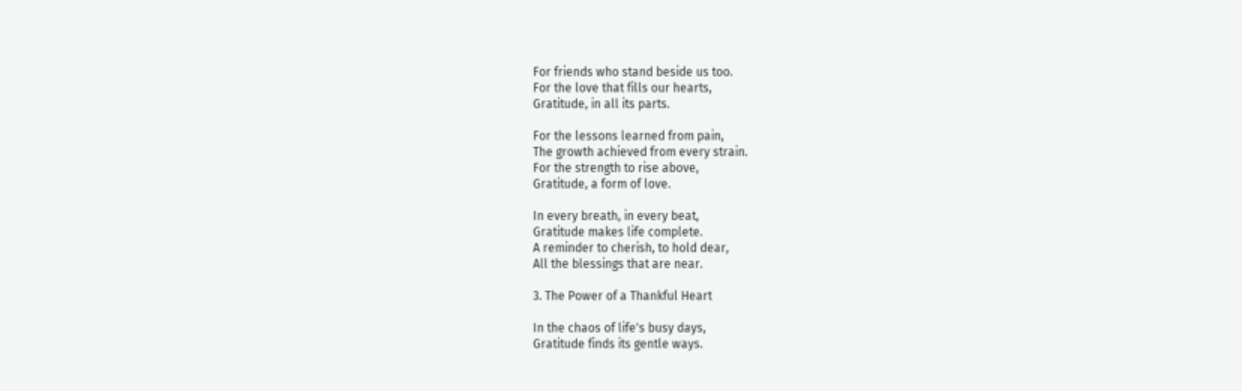For friends who stand beside us too.
For the love that fills our hearts,
Gratitude, in all its parts.

For the lessons learned from pain,
The growth achieved from every strain.
For the strength to rise above,
Gratitude, a form of love.

In every breath, in every beat,
Gratitude makes life complete.
A reminder to cherish, to hold dear,
All the blessings that are near.

3. The Power of a Thankful Heart

In the chaos of life's busy days,
Gratitude finds its gentle ways.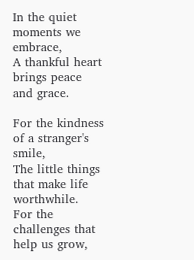In the quiet moments we embrace,
A thankful heart brings peace and grace.

For the kindness of a stranger's smile,
The little things that make life worthwhile.
For the challenges that help us grow,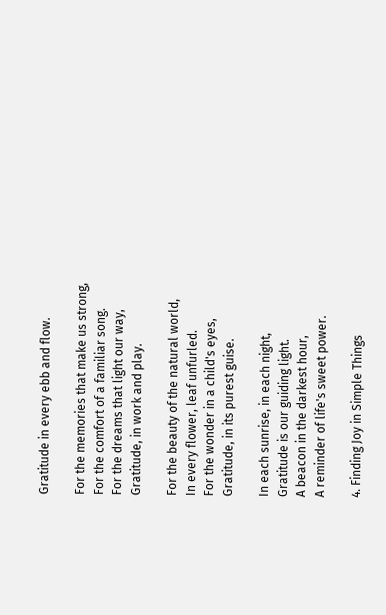Gratitude in every ebb and flow.

For the memories that make us strong,
For the comfort of a familiar song.
For the dreams that light our way,
Gratitude, in work and play.

For the beauty of the natural world,
In every flower, leaf unfurled.
For the wonder in a child's eyes,
Gratitude, in its purest guise.

In each sunrise, in each night,
Gratitude is our guiding light.
A beacon in the darkest hour,
A reminder of life's sweet power.

4. Finding Joy in Simple Things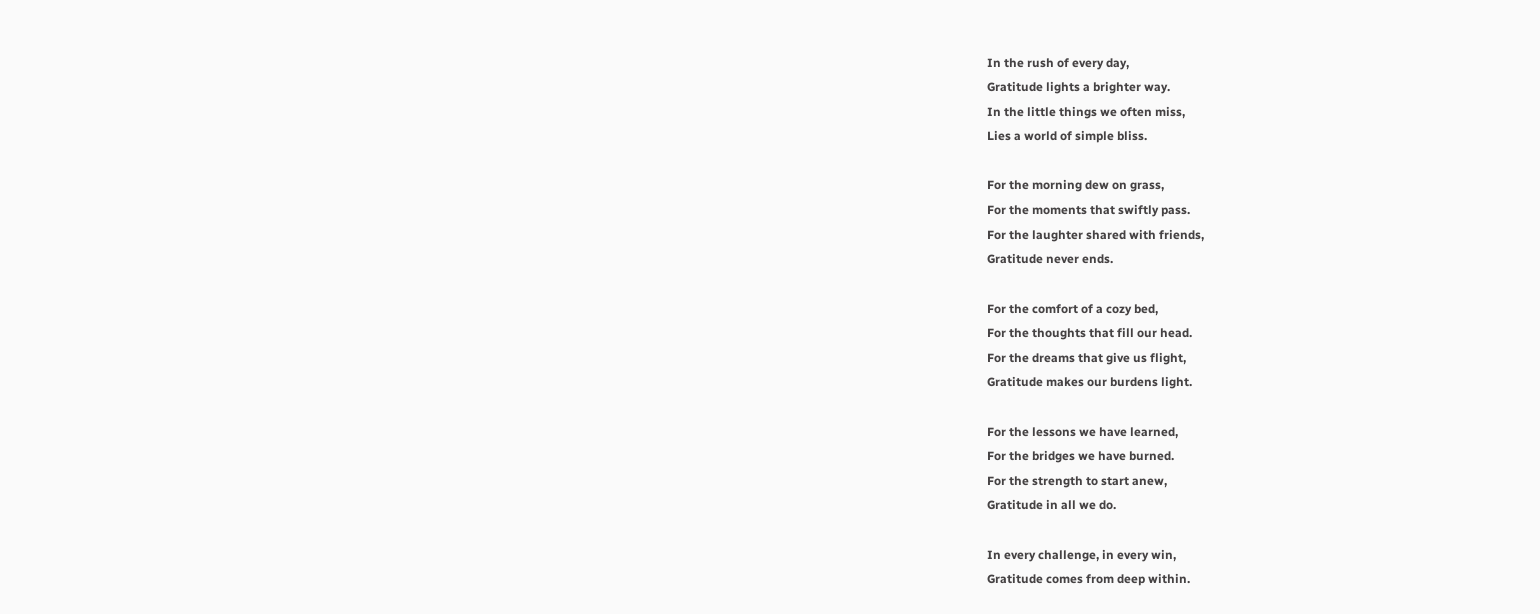In the rush of every day,
Gratitude lights a brighter way.
In the little things we often miss,
Lies a world of simple bliss.

For the morning dew on grass,
For the moments that swiftly pass.
For the laughter shared with friends,
Gratitude never ends.

For the comfort of a cozy bed,
For the thoughts that fill our head.
For the dreams that give us flight,
Gratitude makes our burdens light.

For the lessons we have learned,
For the bridges we have burned.
For the strength to start anew,
Gratitude in all we do.

In every challenge, in every win,
Gratitude comes from deep within.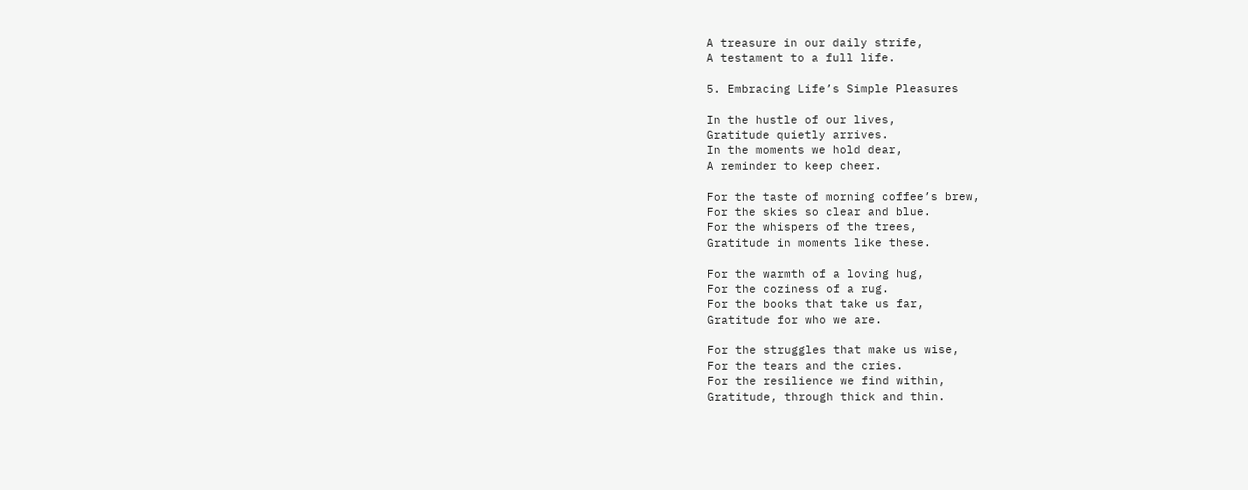A treasure in our daily strife,
A testament to a full life.

5. Embracing Life’s Simple Pleasures

In the hustle of our lives,
Gratitude quietly arrives.
In the moments we hold dear,
A reminder to keep cheer.

For the taste of morning coffee’s brew,
For the skies so clear and blue.
For the whispers of the trees,
Gratitude in moments like these.

For the warmth of a loving hug,
For the coziness of a rug.
For the books that take us far,
Gratitude for who we are.

For the struggles that make us wise,
For the tears and the cries.
For the resilience we find within,
Gratitude, through thick and thin.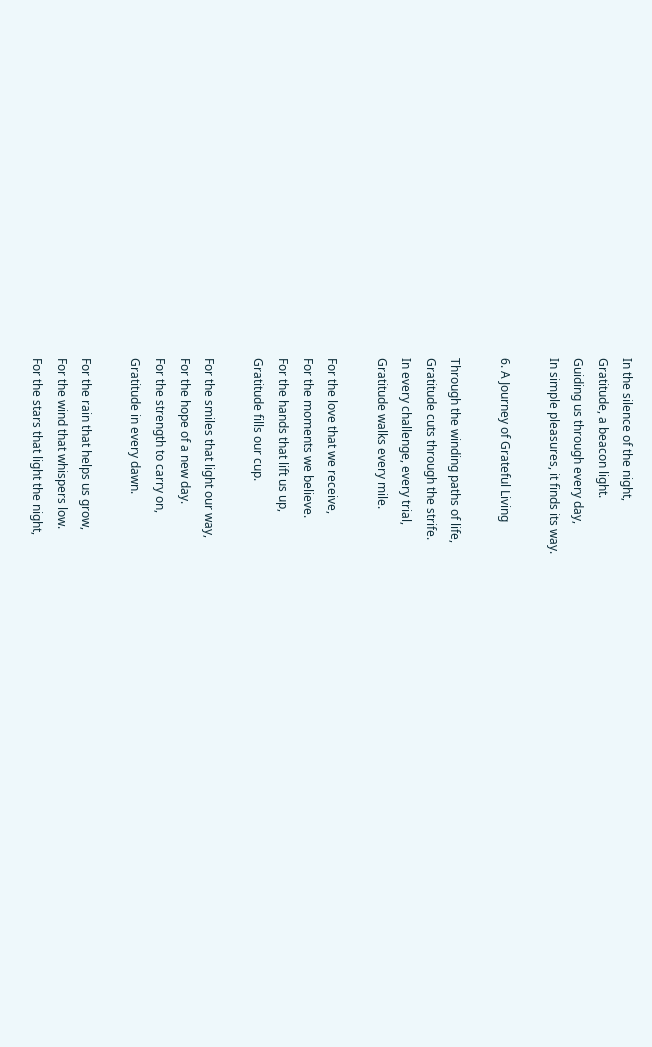In the silence of the night,
Gratitude, a beacon light.
Guiding us through every day,
In simple pleasures, it finds its way.

6. A Journey of Grateful Living

Through the winding paths of life,
Gratitude cuts through the strife.
In every challenge, every trial,
Gratitude walks every mile.

For the love that we receive,
For the moments we believe.
For the hands that lift us up,
Gratitude fills our cup.

For the smiles that light our way,
For the hope of a new day.
For the strength to carry on,
Gratitude in every dawn.

For the rain that helps us grow,
For the wind that whispers low.
For the stars that light the night,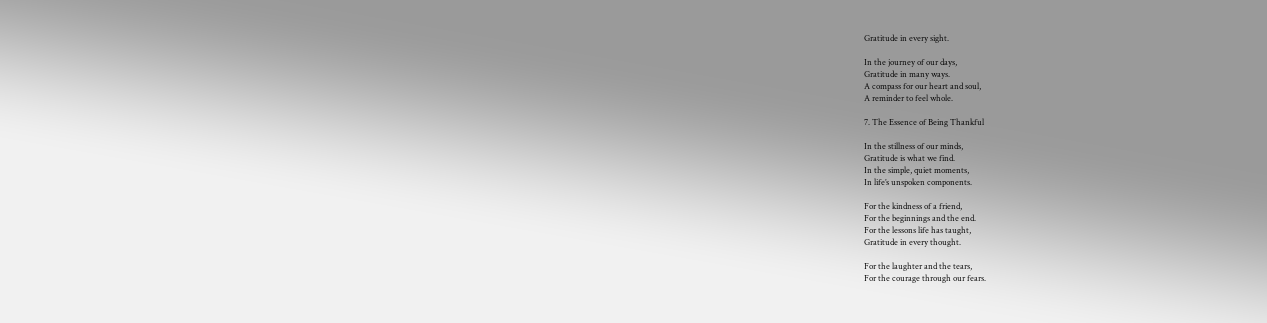Gratitude in every sight.

In the journey of our days,
Gratitude in many ways.
A compass for our heart and soul,
A reminder to feel whole.

7. The Essence of Being Thankful

In the stillness of our minds,
Gratitude is what we find.
In the simple, quiet moments,
In life’s unspoken components.

For the kindness of a friend,
For the beginnings and the end.
For the lessons life has taught,
Gratitude in every thought.

For the laughter and the tears,
For the courage through our fears.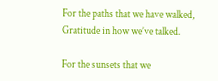For the paths that we have walked,
Gratitude in how we’ve talked.

For the sunsets that we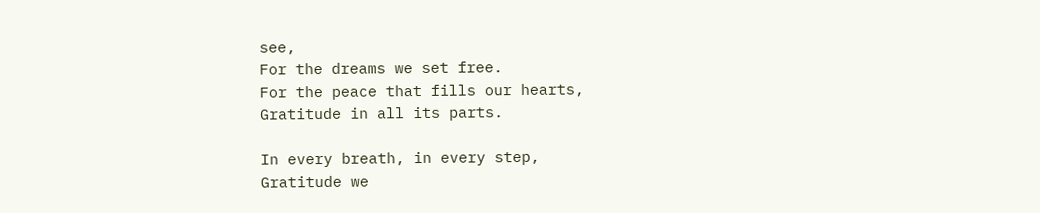see,
For the dreams we set free.
For the peace that fills our hearts,
Gratitude in all its parts.

In every breath, in every step,
Gratitude we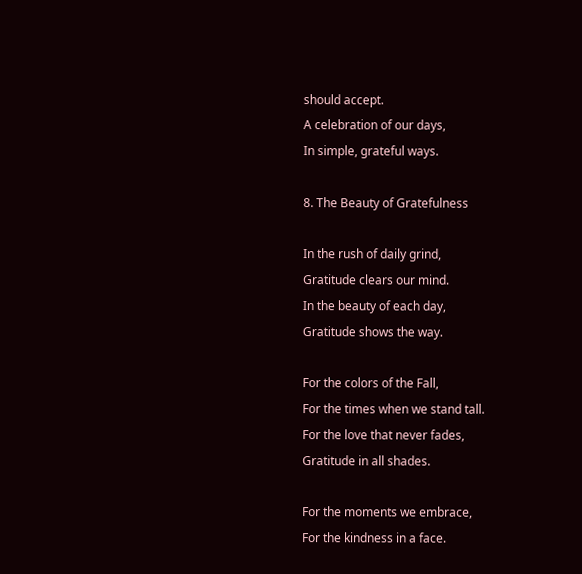should accept.
A celebration of our days,
In simple, grateful ways.

8. The Beauty of Gratefulness

In the rush of daily grind,
Gratitude clears our mind.
In the beauty of each day,
Gratitude shows the way.

For the colors of the Fall,
For the times when we stand tall.
For the love that never fades,
Gratitude in all shades.

For the moments we embrace,
For the kindness in a face.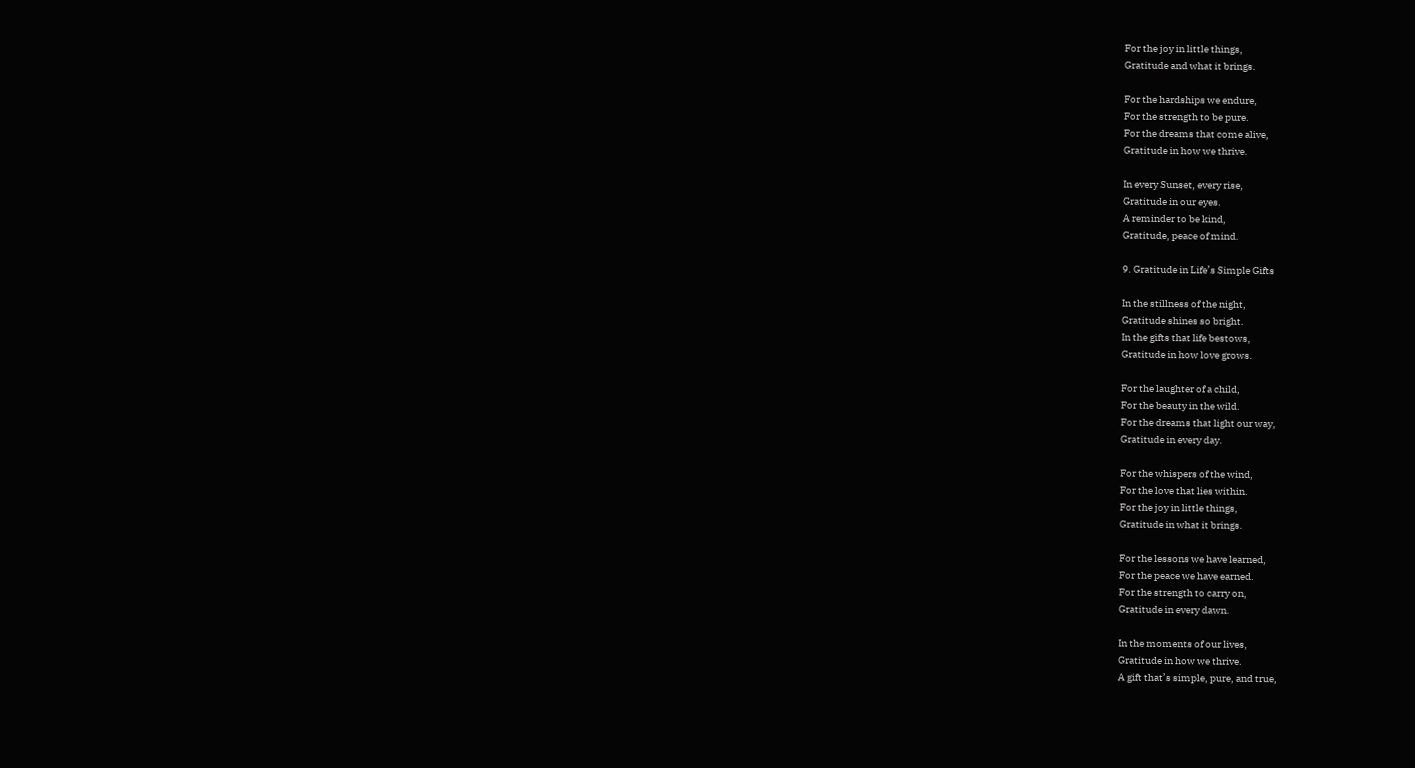For the joy in little things,
Gratitude and what it brings.

For the hardships we endure,
For the strength to be pure.
For the dreams that come alive,
Gratitude in how we thrive.

In every Sunset, every rise,
Gratitude in our eyes.
A reminder to be kind,
Gratitude, peace of mind.

9. Gratitude in Life’s Simple Gifts

In the stillness of the night,
Gratitude shines so bright.
In the gifts that life bestows,
Gratitude in how love grows.

For the laughter of a child,
For the beauty in the wild.
For the dreams that light our way,
Gratitude in every day.

For the whispers of the wind,
For the love that lies within.
For the joy in little things,
Gratitude in what it brings.

For the lessons we have learned,
For the peace we have earned.
For the strength to carry on,
Gratitude in every dawn.

In the moments of our lives,
Gratitude in how we thrive.
A gift that’s simple, pure, and true,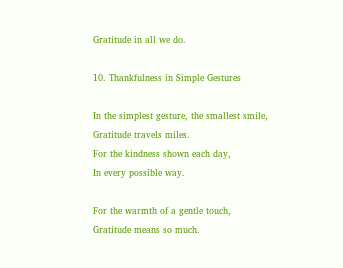Gratitude in all we do.

10. Thankfulness in Simple Gestures

In the simplest gesture, the smallest smile,
Gratitude travels miles.
For the kindness shown each day,
In every possible way.

For the warmth of a gentle touch,
Gratitude means so much.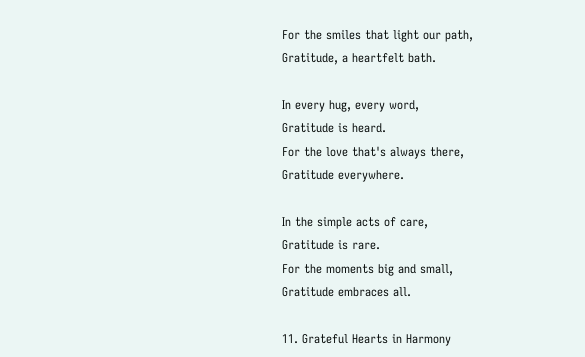For the smiles that light our path,
Gratitude, a heartfelt bath.

In every hug, every word,
Gratitude is heard.
For the love that's always there,
Gratitude everywhere.

In the simple acts of care,
Gratitude is rare.
For the moments big and small,
Gratitude embraces all.

11. Grateful Hearts in Harmony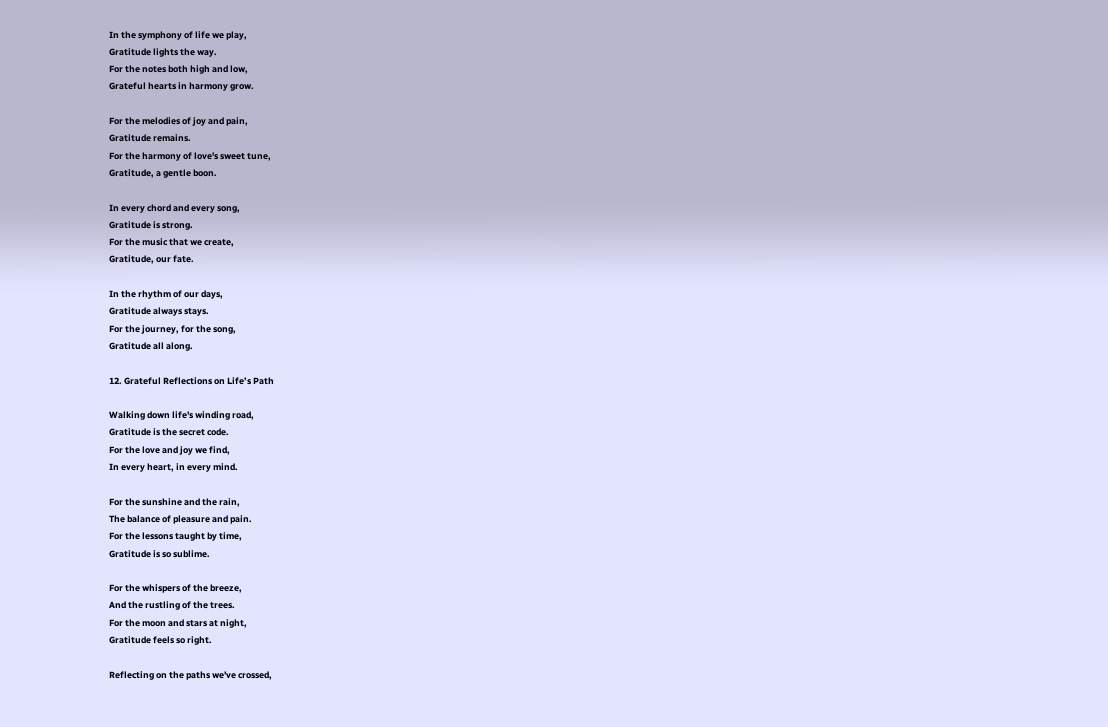In the symphony of life we play,
Gratitude lights the way.
For the notes both high and low,
Grateful hearts in harmony grow.

For the melodies of joy and pain,
Gratitude remains.
For the harmony of love's sweet tune,
Gratitude, a gentle boon.

In every chord and every song,
Gratitude is strong.
For the music that we create,
Gratitude, our fate.

In the rhythm of our days,
Gratitude always stays.
For the journey, for the song,
Gratitude all along.

12. Grateful Reflections on Life’s Path

Walking down life's winding road,
Gratitude is the secret code.
For the love and joy we find,
In every heart, in every mind.

For the sunshine and the rain,
The balance of pleasure and pain.
For the lessons taught by time,
Gratitude is so sublime.

For the whispers of the breeze,
And the rustling of the trees.
For the moon and stars at night,
Gratitude feels so right.

Reflecting on the paths we've crossed,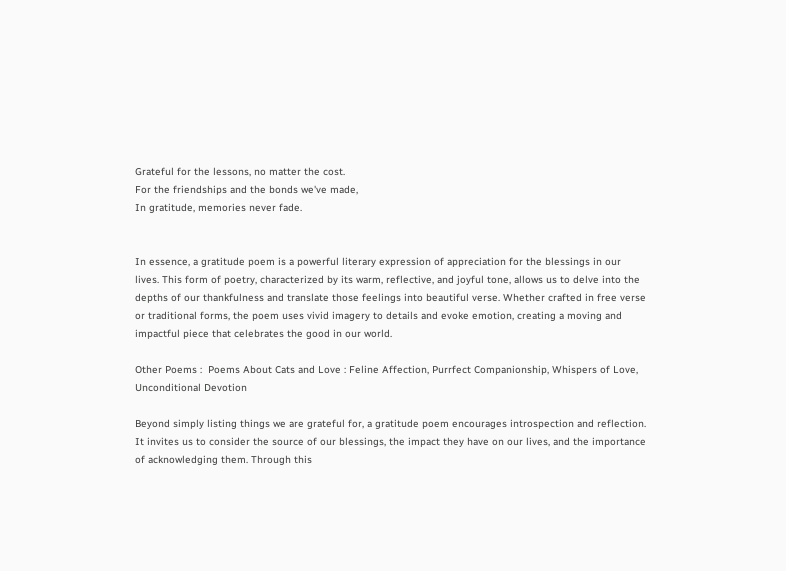Grateful for the lessons, no matter the cost.
For the friendships and the bonds we've made,
In gratitude, memories never fade.


In essence, a gratitude poem is a powerful literary expression of appreciation for the blessings in our lives. This form of poetry, characterized by its warm, reflective, and joyful tone, allows us to delve into the depths of our thankfulness and translate those feelings into beautiful verse. Whether crafted in free verse or traditional forms, the poem uses vivid imagery to details and evoke emotion, creating a moving and impactful piece that celebrates the good in our world.

Other Poems :  Poems About Cats and Love : Feline Affection, Purrfect Companionship, Whispers of Love, Unconditional Devotion

Beyond simply listing things we are grateful for, a gratitude poem encourages introspection and reflection. It invites us to consider the source of our blessings, the impact they have on our lives, and the importance of acknowledging them. Through this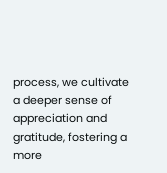process, we cultivate a deeper sense of appreciation and gratitude, fostering a more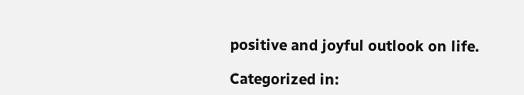positive and joyful outlook on life.

Categorized in: